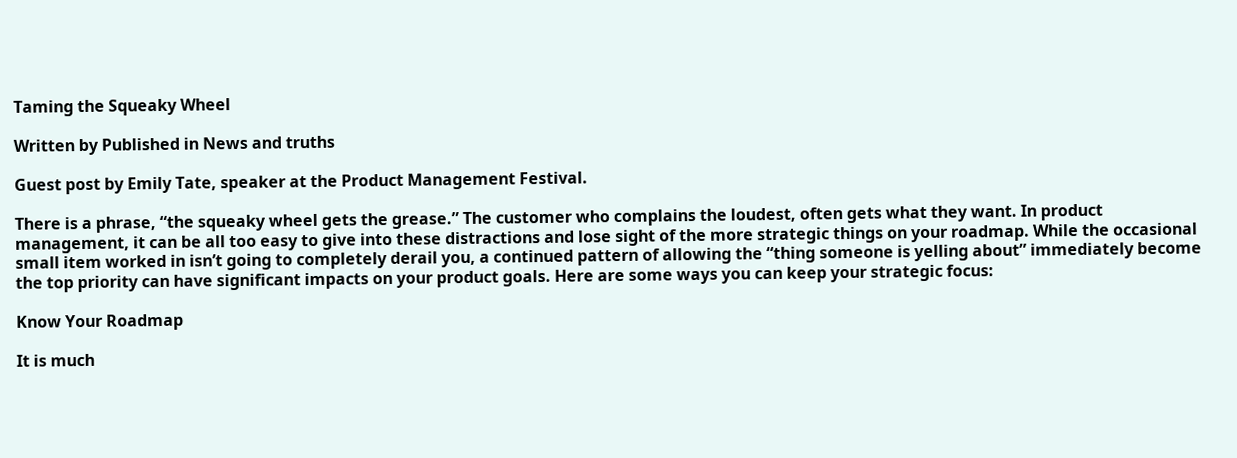Taming the Squeaky Wheel

Written by Published in News and truths

Guest post by Emily Tate, speaker at the Product Management Festival.

There is a phrase, “the squeaky wheel gets the grease.” The customer who complains the loudest, often gets what they want. In product management, it can be all too easy to give into these distractions and lose sight of the more strategic things on your roadmap. While the occasional small item worked in isn’t going to completely derail you, a continued pattern of allowing the “thing someone is yelling about” immediately become the top priority can have significant impacts on your product goals. Here are some ways you can keep your strategic focus:

Know Your Roadmap

It is much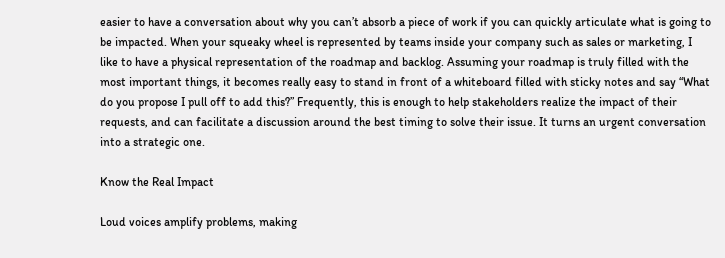easier to have a conversation about why you can’t absorb a piece of work if you can quickly articulate what is going to be impacted. When your squeaky wheel is represented by teams inside your company such as sales or marketing, I like to have a physical representation of the roadmap and backlog. Assuming your roadmap is truly filled with the most important things, it becomes really easy to stand in front of a whiteboard filled with sticky notes and say “What do you propose I pull off to add this?” Frequently, this is enough to help stakeholders realize the impact of their requests, and can facilitate a discussion around the best timing to solve their issue. It turns an urgent conversation into a strategic one.

Know the Real Impact

Loud voices amplify problems, making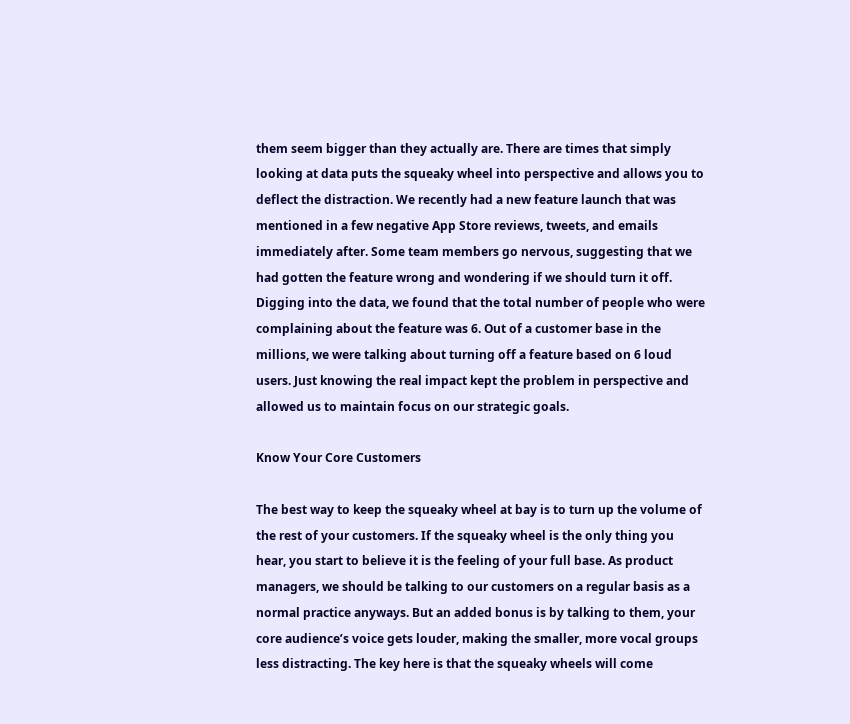them seem bigger than they actually are. There are times that simply looking at data puts the squeaky wheel into perspective and allows you to deflect the distraction. We recently had a new feature launch that was mentioned in a few negative App Store reviews, tweets, and emails immediately after. Some team members go nervous, suggesting that we had gotten the feature wrong and wondering if we should turn it off. Digging into the data, we found that the total number of people who were complaining about the feature was 6. Out of a customer base in the millions, we were talking about turning off a feature based on 6 loud users. Just knowing the real impact kept the problem in perspective and allowed us to maintain focus on our strategic goals.

Know Your Core Customers

The best way to keep the squeaky wheel at bay is to turn up the volume of the rest of your customers. If the squeaky wheel is the only thing you hear, you start to believe it is the feeling of your full base. As product managers, we should be talking to our customers on a regular basis as a normal practice anyways. But an added bonus is by talking to them, your core audience’s voice gets louder, making the smaller, more vocal groups less distracting. The key here is that the squeaky wheels will come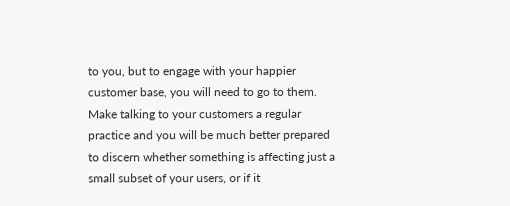to you, but to engage with your happier customer base, you will need to go to them. Make talking to your customers a regular practice and you will be much better prepared to discern whether something is affecting just a small subset of your users, or if it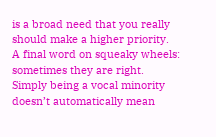is a broad need that you really should make a higher priority.
A final word on squeaky wheels: sometimes they are right. Simply being a vocal minority doesn’t automatically mean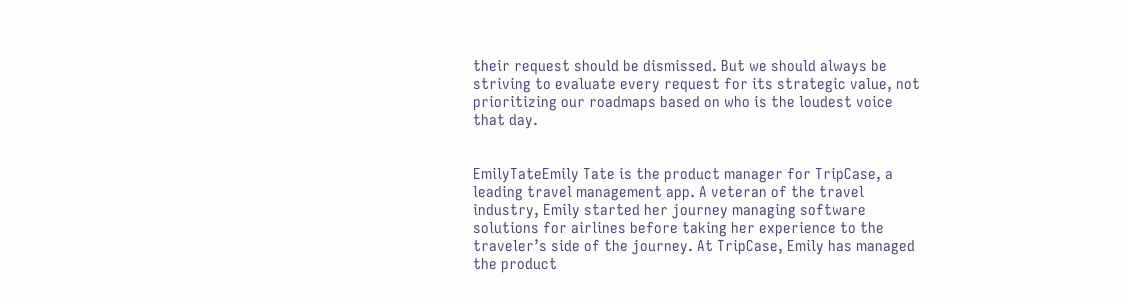their request should be dismissed. But we should always be striving to evaluate every request for its strategic value, not prioritizing our roadmaps based on who is the loudest voice that day.


EmilyTateEmily Tate is the product manager for TripCase, a leading travel management app. A veteran of the travel industry, Emily started her journey managing software solutions for airlines before taking her experience to the traveler’s side of the journey. At TripCase, Emily has managed the product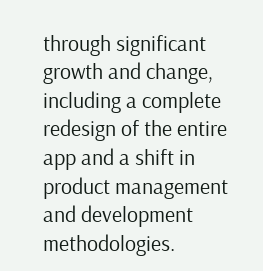through significant growth and change, including a complete redesign of the entire app and a shift in product management and development methodologies.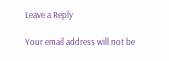Leave a Reply

Your email address will not be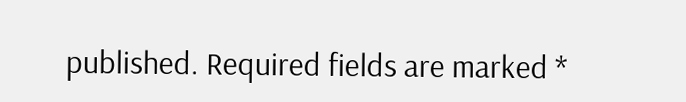published. Required fields are marked *